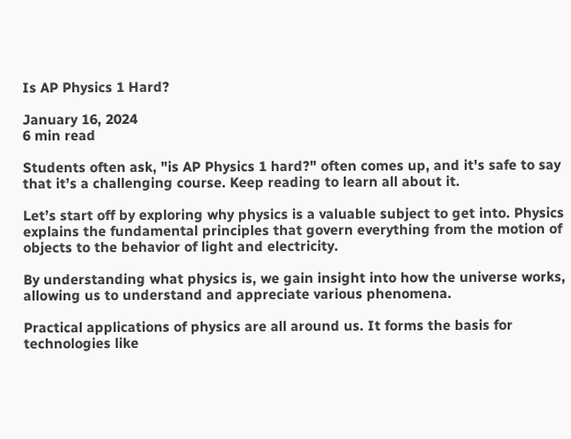Is AP Physics 1 Hard?

January 16, 2024
6 min read

Students often ask, "is AP Physics 1 hard?" often comes up, and it's safe to say that it’s a challenging course. Keep reading to learn all about it.

Let’s start off by exploring why physics is a valuable subject to get into. Physics explains the fundamental principles that govern everything from the motion of objects to the behavior of light and electricity.

By understanding what physics is, we gain insight into how the universe works, allowing us to understand and appreciate various phenomena.

Practical applications of physics are all around us. It forms the basis for technologies like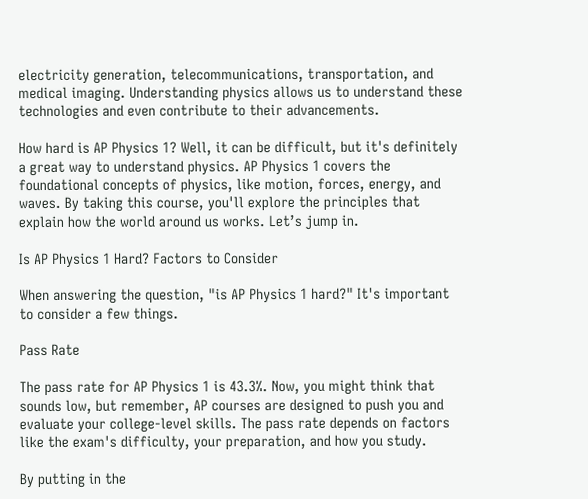electricity generation, telecommunications, transportation, and medical imaging. Understanding physics allows us to understand these technologies and even contribute to their advancements.

How hard is AP Physics 1? Well, it can be difficult, but it's definitely a great way to understand physics. AP Physics 1 covers the foundational concepts of physics, like motion, forces, energy, and waves. By taking this course, you'll explore the principles that explain how the world around us works. Let’s jump in.

Is AP Physics 1 Hard? Factors to Consider

When answering the question, "is AP Physics 1 hard?" It's important to consider a few things.

Pass Rate

The pass rate for AP Physics 1 is 43.3%. Now, you might think that sounds low, but remember, AP courses are designed to push you and evaluate your college-level skills. The pass rate depends on factors like the exam's difficulty, your preparation, and how you study.

By putting in the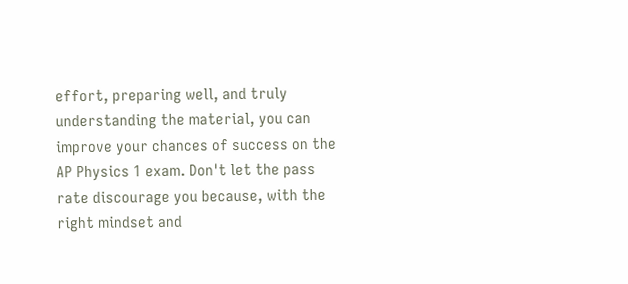effort, preparing well, and truly understanding the material, you can improve your chances of success on the AP Physics 1 exam. Don't let the pass rate discourage you because, with the right mindset and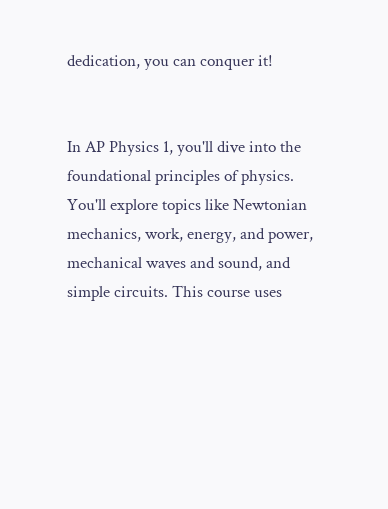dedication, you can conquer it!


In AP Physics 1, you'll dive into the foundational principles of physics. You'll explore topics like Newtonian mechanics, work, energy, and power, mechanical waves and sound, and simple circuits. This course uses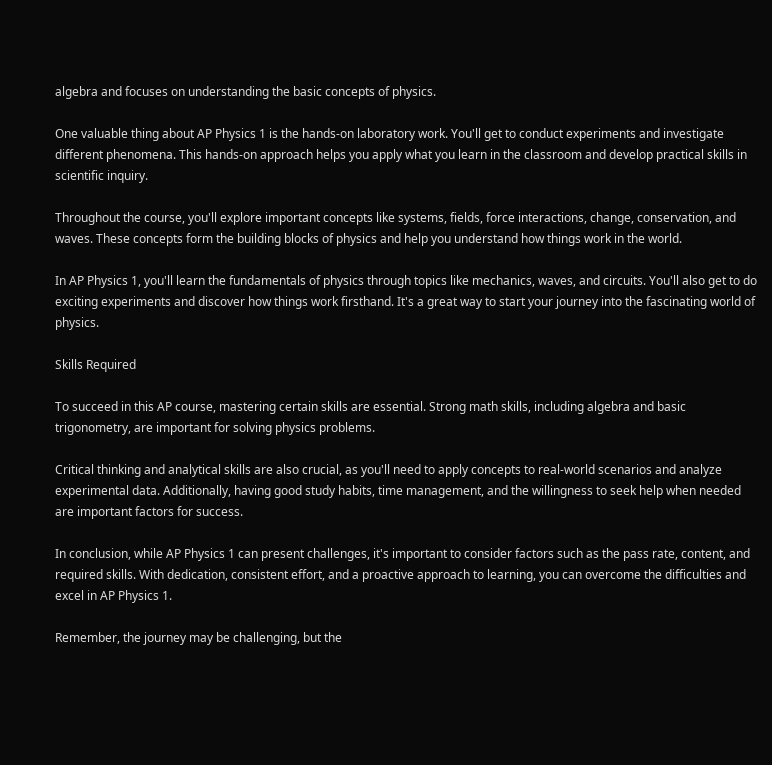algebra and focuses on understanding the basic concepts of physics.

One valuable thing about AP Physics 1 is the hands-on laboratory work. You'll get to conduct experiments and investigate different phenomena. This hands-on approach helps you apply what you learn in the classroom and develop practical skills in scientific inquiry.

Throughout the course, you'll explore important concepts like systems, fields, force interactions, change, conservation, and waves. These concepts form the building blocks of physics and help you understand how things work in the world.

In AP Physics 1, you'll learn the fundamentals of physics through topics like mechanics, waves, and circuits. You'll also get to do exciting experiments and discover how things work firsthand. It's a great way to start your journey into the fascinating world of physics.

Skills Required

To succeed in this AP course, mastering certain skills are essential. Strong math skills, including algebra and basic trigonometry, are important for solving physics problems.

Critical thinking and analytical skills are also crucial, as you'll need to apply concepts to real-world scenarios and analyze experimental data. Additionally, having good study habits, time management, and the willingness to seek help when needed are important factors for success.

In conclusion, while AP Physics 1 can present challenges, it's important to consider factors such as the pass rate, content, and required skills. With dedication, consistent effort, and a proactive approach to learning, you can overcome the difficulties and excel in AP Physics 1.

Remember, the journey may be challenging, but the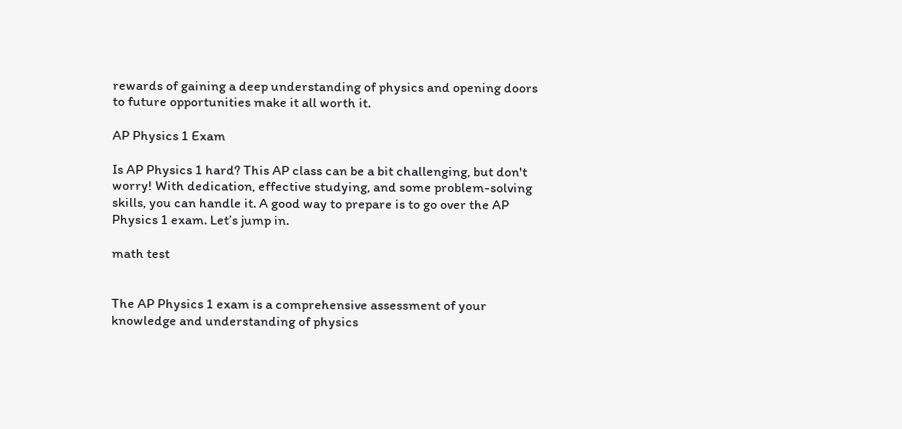rewards of gaining a deep understanding of physics and opening doors to future opportunities make it all worth it.

AP Physics 1 Exam

Is AP Physics 1 hard? This AP class can be a bit challenging, but don't worry! With dedication, effective studying, and some problem-solving skills, you can handle it. A good way to prepare is to go over the AP Physics 1 exam. Let’s jump in.

math test


The AP Physics 1 exam is a comprehensive assessment of your knowledge and understanding of physics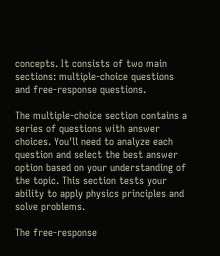concepts. It consists of two main sections: multiple-choice questions and free-response questions.

The multiple-choice section contains a series of questions with answer choices. You'll need to analyze each question and select the best answer option based on your understanding of the topic. This section tests your ability to apply physics principles and solve problems.

The free-response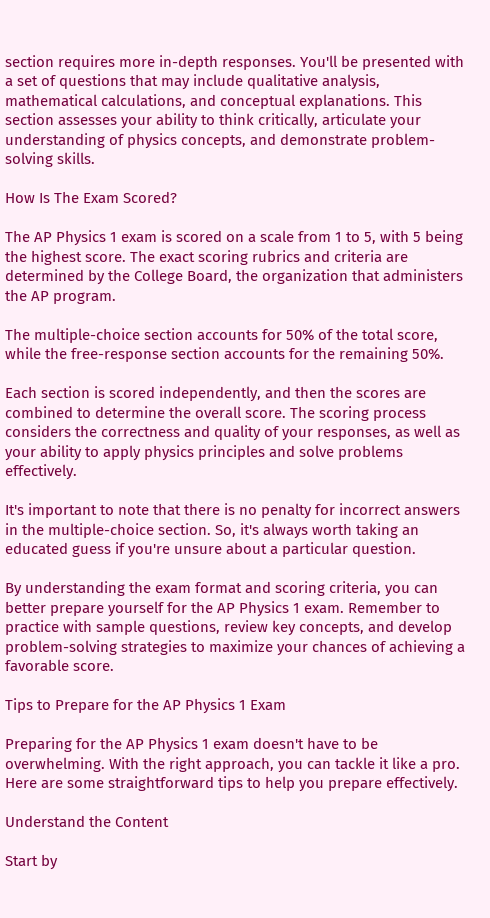section requires more in-depth responses. You'll be presented with a set of questions that may include qualitative analysis, mathematical calculations, and conceptual explanations. This section assesses your ability to think critically, articulate your understanding of physics concepts, and demonstrate problem-solving skills.

How Is The Exam Scored?

The AP Physics 1 exam is scored on a scale from 1 to 5, with 5 being the highest score. The exact scoring rubrics and criteria are determined by the College Board, the organization that administers the AP program.

The multiple-choice section accounts for 50% of the total score, while the free-response section accounts for the remaining 50%.

Each section is scored independently, and then the scores are combined to determine the overall score. The scoring process considers the correctness and quality of your responses, as well as your ability to apply physics principles and solve problems effectively.

It's important to note that there is no penalty for incorrect answers in the multiple-choice section. So, it's always worth taking an educated guess if you're unsure about a particular question.

By understanding the exam format and scoring criteria, you can better prepare yourself for the AP Physics 1 exam. Remember to practice with sample questions, review key concepts, and develop problem-solving strategies to maximize your chances of achieving a favorable score.

Tips to Prepare for the AP Physics 1 Exam

Preparing for the AP Physics 1 exam doesn't have to be overwhelming. With the right approach, you can tackle it like a pro. Here are some straightforward tips to help you prepare effectively.

Understand the Content

Start by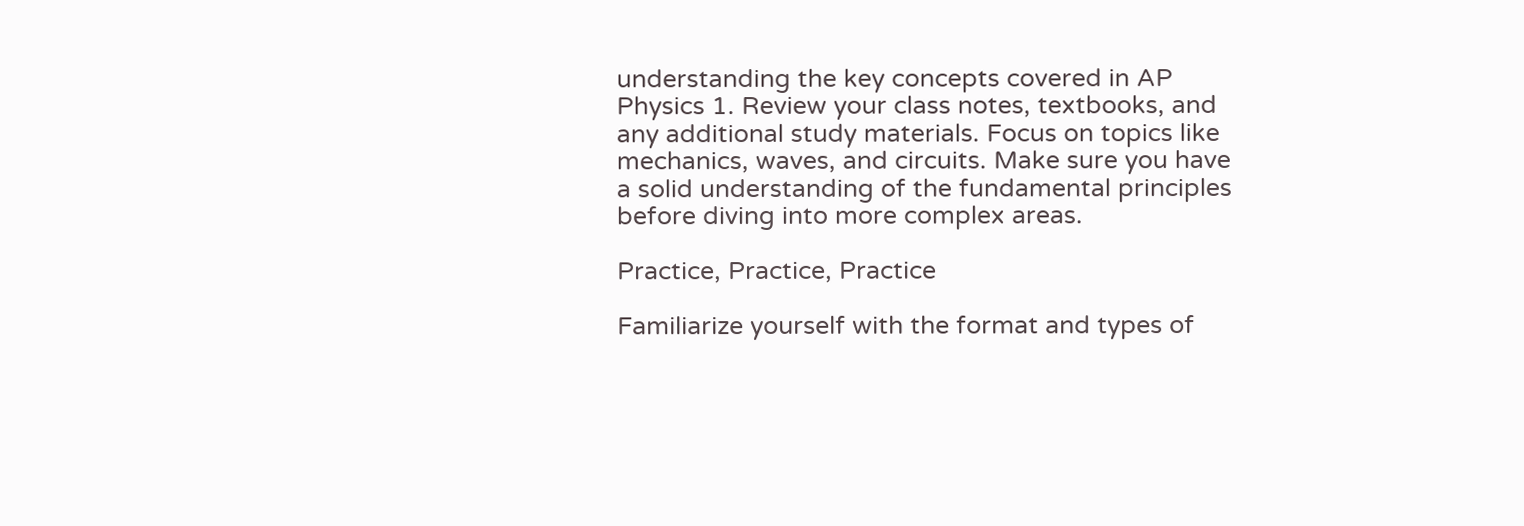understanding the key concepts covered in AP Physics 1. Review your class notes, textbooks, and any additional study materials. Focus on topics like mechanics, waves, and circuits. Make sure you have a solid understanding of the fundamental principles before diving into more complex areas.

Practice, Practice, Practice

Familiarize yourself with the format and types of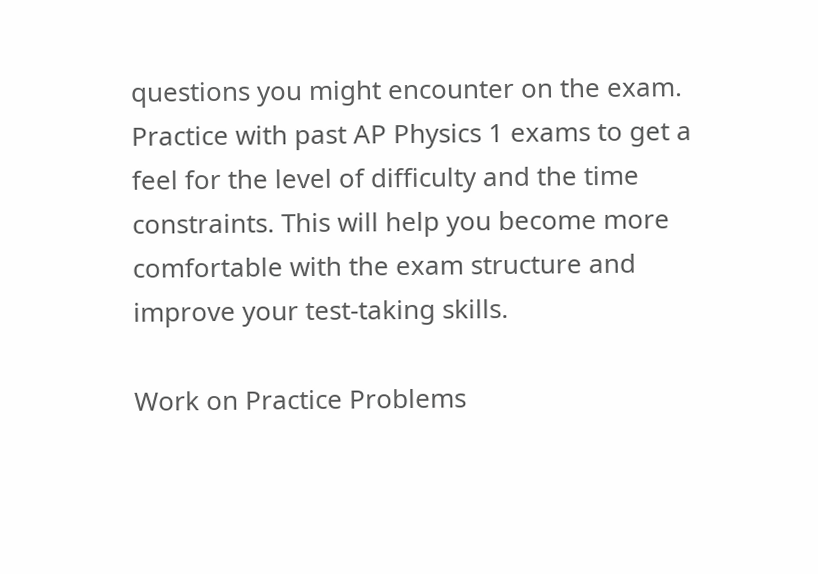questions you might encounter on the exam. Practice with past AP Physics 1 exams to get a feel for the level of difficulty and the time constraints. This will help you become more comfortable with the exam structure and improve your test-taking skills.

Work on Practice Problems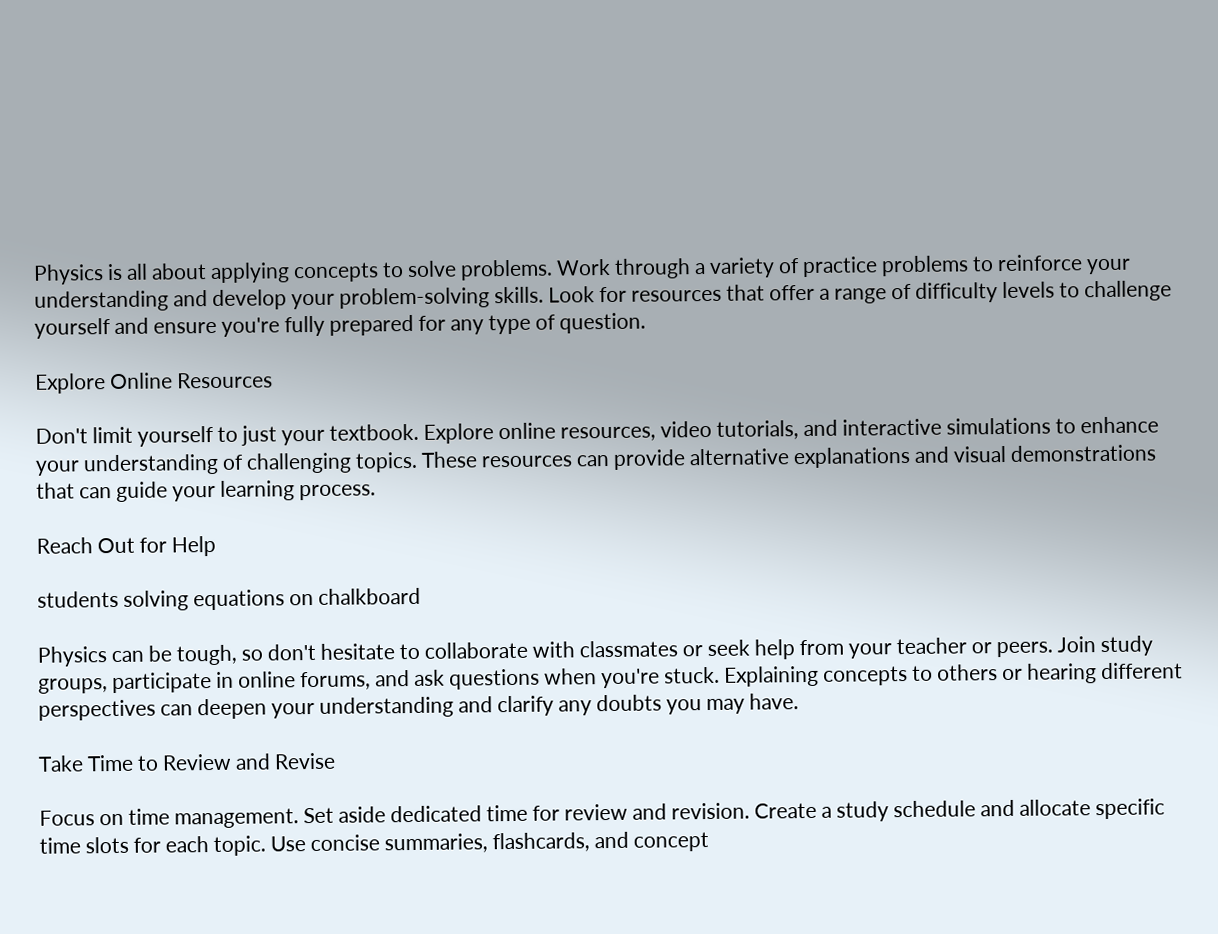Physics is all about applying concepts to solve problems. Work through a variety of practice problems to reinforce your understanding and develop your problem-solving skills. Look for resources that offer a range of difficulty levels to challenge yourself and ensure you're fully prepared for any type of question.

Explore Online Resources

Don't limit yourself to just your textbook. Explore online resources, video tutorials, and interactive simulations to enhance your understanding of challenging topics. These resources can provide alternative explanations and visual demonstrations that can guide your learning process.

Reach Out for Help

students solving equations on chalkboard

Physics can be tough, so don't hesitate to collaborate with classmates or seek help from your teacher or peers. Join study groups, participate in online forums, and ask questions when you're stuck. Explaining concepts to others or hearing different perspectives can deepen your understanding and clarify any doubts you may have.

Take Time to Review and Revise

Focus on time management. Set aside dedicated time for review and revision. Create a study schedule and allocate specific time slots for each topic. Use concise summaries, flashcards, and concept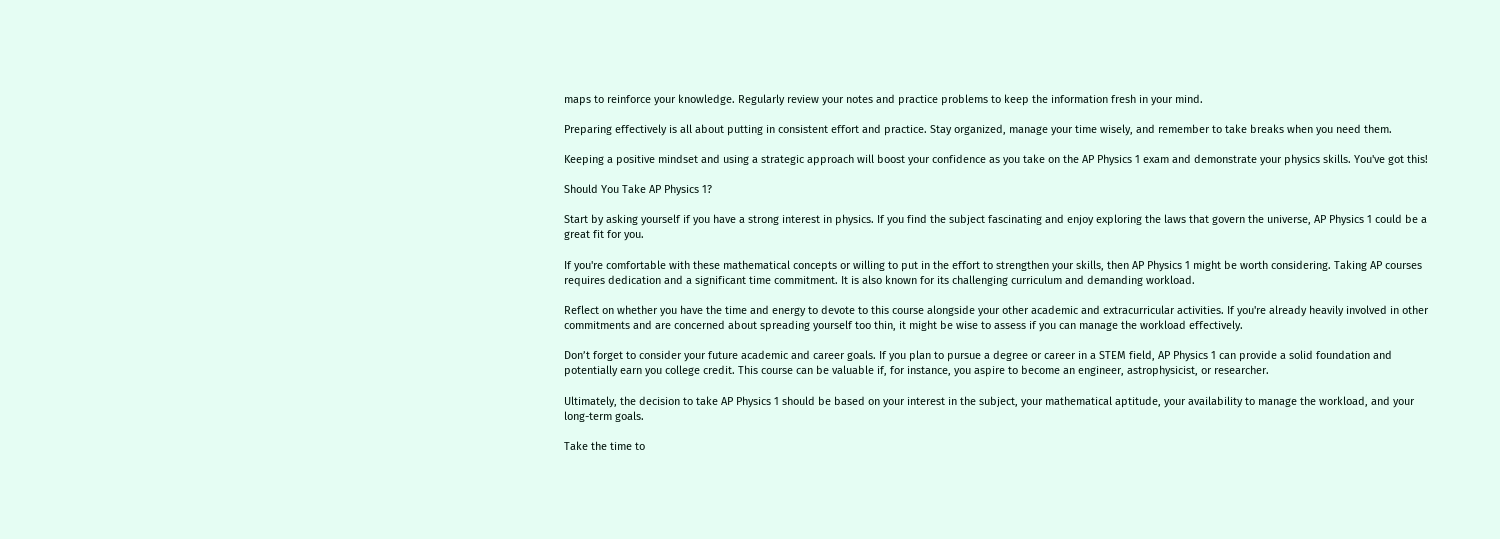maps to reinforce your knowledge. Regularly review your notes and practice problems to keep the information fresh in your mind.

Preparing effectively is all about putting in consistent effort and practice. Stay organized, manage your time wisely, and remember to take breaks when you need them.

Keeping a positive mindset and using a strategic approach will boost your confidence as you take on the AP Physics 1 exam and demonstrate your physics skills. You've got this!

Should You Take AP Physics 1?

Start by asking yourself if you have a strong interest in physics. If you find the subject fascinating and enjoy exploring the laws that govern the universe, AP Physics 1 could be a great fit for you.

If you're comfortable with these mathematical concepts or willing to put in the effort to strengthen your skills, then AP Physics 1 might be worth considering. Taking AP courses requires dedication and a significant time commitment. It is also known for its challenging curriculum and demanding workload.

Reflect on whether you have the time and energy to devote to this course alongside your other academic and extracurricular activities. If you're already heavily involved in other commitments and are concerned about spreading yourself too thin, it might be wise to assess if you can manage the workload effectively.

Don’t forget to consider your future academic and career goals. If you plan to pursue a degree or career in a STEM field, AP Physics 1 can provide a solid foundation and potentially earn you college credit. This course can be valuable if, for instance, you aspire to become an engineer, astrophysicist, or researcher.

Ultimately, the decision to take AP Physics 1 should be based on your interest in the subject, your mathematical aptitude, your availability to manage the workload, and your long-term goals.

Take the time to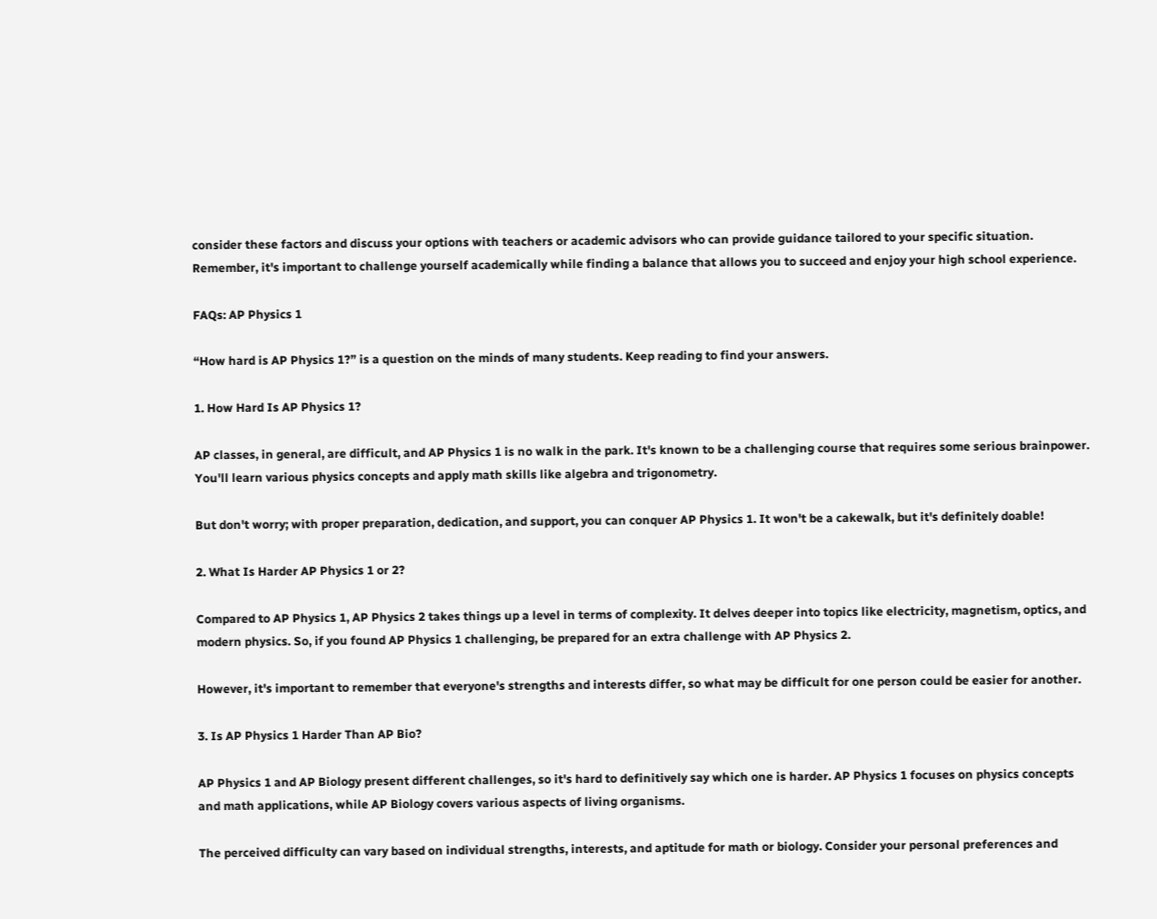consider these factors and discuss your options with teachers or academic advisors who can provide guidance tailored to your specific situation. Remember, it's important to challenge yourself academically while finding a balance that allows you to succeed and enjoy your high school experience.

FAQs: AP Physics 1

“How hard is AP Physics 1?” is a question on the minds of many students. Keep reading to find your answers.

1. How Hard Is AP Physics 1?

AP classes, in general, are difficult, and AP Physics 1 is no walk in the park. It's known to be a challenging course that requires some serious brainpower. You'll learn various physics concepts and apply math skills like algebra and trigonometry.

But don't worry; with proper preparation, dedication, and support, you can conquer AP Physics 1. It won't be a cakewalk, but it's definitely doable!

2. What Is Harder AP Physics 1 or 2?

Compared to AP Physics 1, AP Physics 2 takes things up a level in terms of complexity. It delves deeper into topics like electricity, magnetism, optics, and modern physics. So, if you found AP Physics 1 challenging, be prepared for an extra challenge with AP Physics 2.

However, it's important to remember that everyone's strengths and interests differ, so what may be difficult for one person could be easier for another.

3. Is AP Physics 1 Harder Than AP Bio?

AP Physics 1 and AP Biology present different challenges, so it's hard to definitively say which one is harder. AP Physics 1 focuses on physics concepts and math applications, while AP Biology covers various aspects of living organisms.

The perceived difficulty can vary based on individual strengths, interests, and aptitude for math or biology. Consider your personal preferences and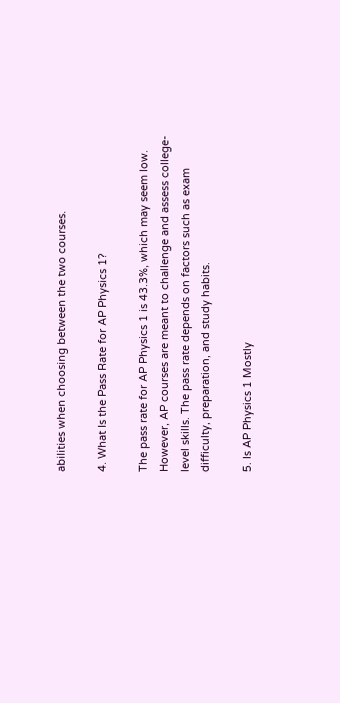abilities when choosing between the two courses.

4. What Is the Pass Rate for AP Physics 1?

The pass rate for AP Physics 1 is 43.3%, which may seem low. However, AP courses are meant to challenge and assess college-level skills. The pass rate depends on factors such as exam difficulty, preparation, and study habits.

5. Is AP Physics 1 Mostly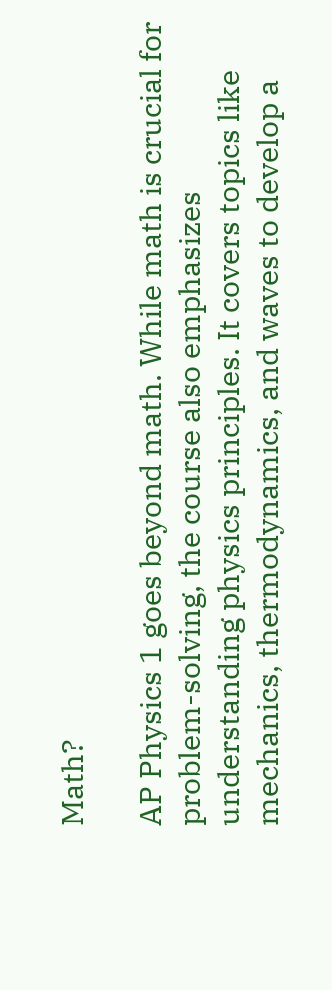Math?

AP Physics 1 goes beyond math. While math is crucial for problem-solving, the course also emphasizes understanding physics principles. It covers topics like mechanics, thermodynamics, and waves to develop a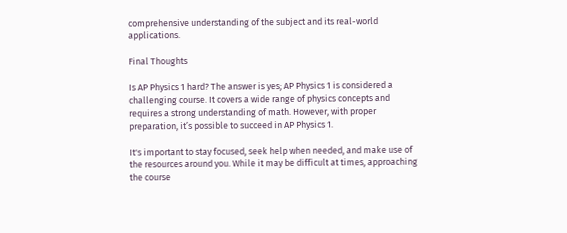comprehensive understanding of the subject and its real-world applications.

Final Thoughts

Is AP Physics 1 hard? The answer is yes; AP Physics 1 is considered a challenging course. It covers a wide range of physics concepts and requires a strong understanding of math. However, with proper preparation, it’s possible to succeed in AP Physics 1.

It's important to stay focused, seek help when needed, and make use of the resources around you. While it may be difficult at times, approaching the course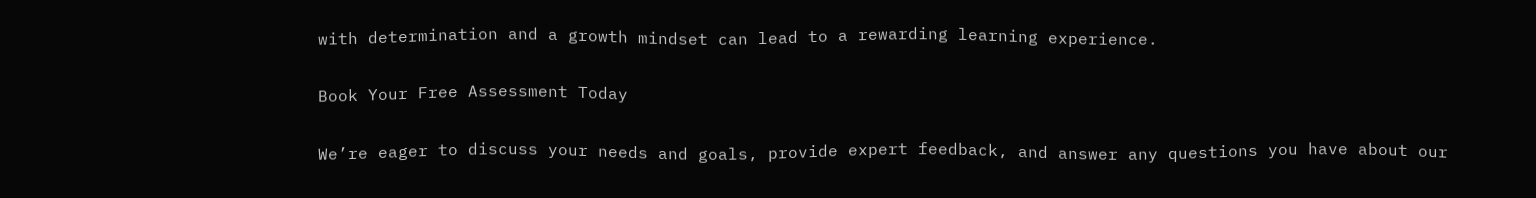with determination and a growth mindset can lead to a rewarding learning experience.

Book Your Free Assessment Today

We’re eager to discuss your needs and goals, provide expert feedback, and answer any questions you have about our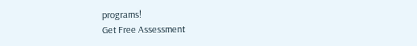programs!
Get Free Assessment